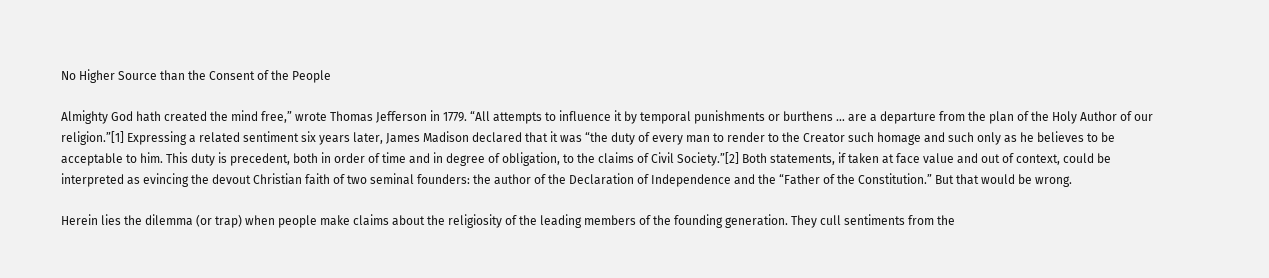No Higher Source than the Consent of the People

Almighty God hath created the mind free,” wrote Thomas Jefferson in 1779. “All attempts to influence it by temporal punishments or burthens … are a departure from the plan of the Holy Author of our religion.”[1] Expressing a related sentiment six years later, James Madison declared that it was “the duty of every man to render to the Creator such homage and such only as he believes to be acceptable to him. This duty is precedent, both in order of time and in degree of obligation, to the claims of Civil Society.”[2] Both statements, if taken at face value and out of context, could be interpreted as evincing the devout Christian faith of two seminal founders: the author of the Declaration of Independence and the “Father of the Constitution.” But that would be wrong.

Herein lies the dilemma (or trap) when people make claims about the religiosity of the leading members of the founding generation. They cull sentiments from the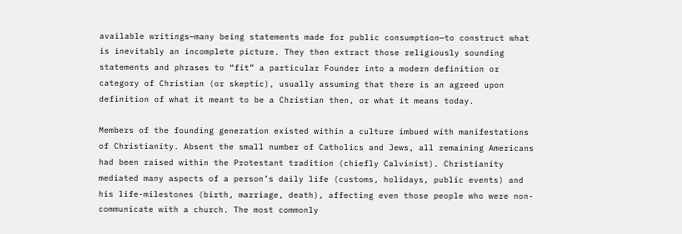available writings—many being statements made for public consumption—to construct what is inevitably an incomplete picture. They then extract those religiously sounding statements and phrases to “fit” a particular Founder into a modern definition or category of Christian (or skeptic), usually assuming that there is an agreed upon definition of what it meant to be a Christian then, or what it means today.

Members of the founding generation existed within a culture imbued with manifestations of Christianity. Absent the small number of Catholics and Jews, all remaining Americans had been raised within the Protestant tradition (chiefly Calvinist). Christianity mediated many aspects of a person’s daily life (customs, holidays, public events) and his life-milestones (birth, marriage, death), affecting even those people who were non-communicate with a church. The most commonly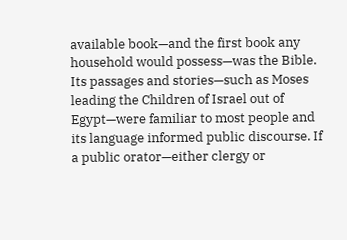available book—and the first book any household would possess—was the Bible. Its passages and stories—such as Moses leading the Children of Israel out of Egypt—were familiar to most people and its language informed public discourse. If a public orator—either clergy or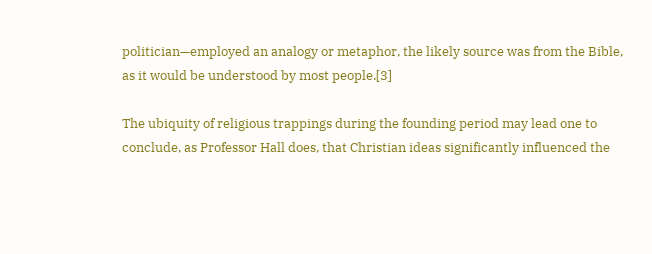politician—employed an analogy or metaphor, the likely source was from the Bible, as it would be understood by most people.[3]

The ubiquity of religious trappings during the founding period may lead one to conclude, as Professor Hall does, that Christian ideas significantly influenced the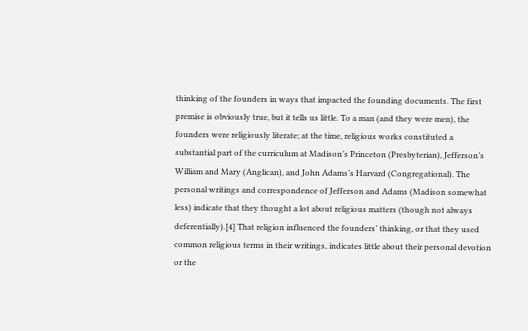thinking of the founders in ways that impacted the founding documents. The first premise is obviously true, but it tells us little. To a man (and they were men), the founders were religiously literate; at the time, religious works constituted a substantial part of the curriculum at Madison’s Princeton (Presbyterian), Jefferson’s William and Mary (Anglican), and John Adams’s Harvard (Congregational). The personal writings and correspondence of Jefferson and Adams (Madison somewhat less) indicate that they thought a lot about religious matters (though not always deferentially).[4] That religion influenced the founders’ thinking, or that they used common religious terms in their writings, indicates little about their personal devotion or the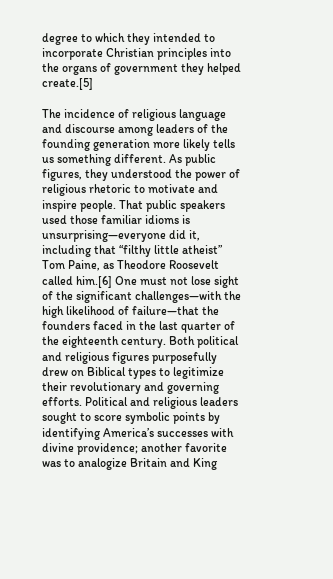degree to which they intended to incorporate Christian principles into the organs of government they helped create.[5]

The incidence of religious language and discourse among leaders of the founding generation more likely tells us something different. As public figures, they understood the power of religious rhetoric to motivate and inspire people. That public speakers used those familiar idioms is unsurprising—everyone did it, including that “filthy little atheist” Tom Paine, as Theodore Roosevelt called him.[6] One must not lose sight of the significant challenges—with the high likelihood of failure—that the founders faced in the last quarter of the eighteenth century. Both political and religious figures purposefully drew on Biblical types to legitimize their revolutionary and governing efforts. Political and religious leaders sought to score symbolic points by identifying America’s successes with divine providence; another favorite was to analogize Britain and King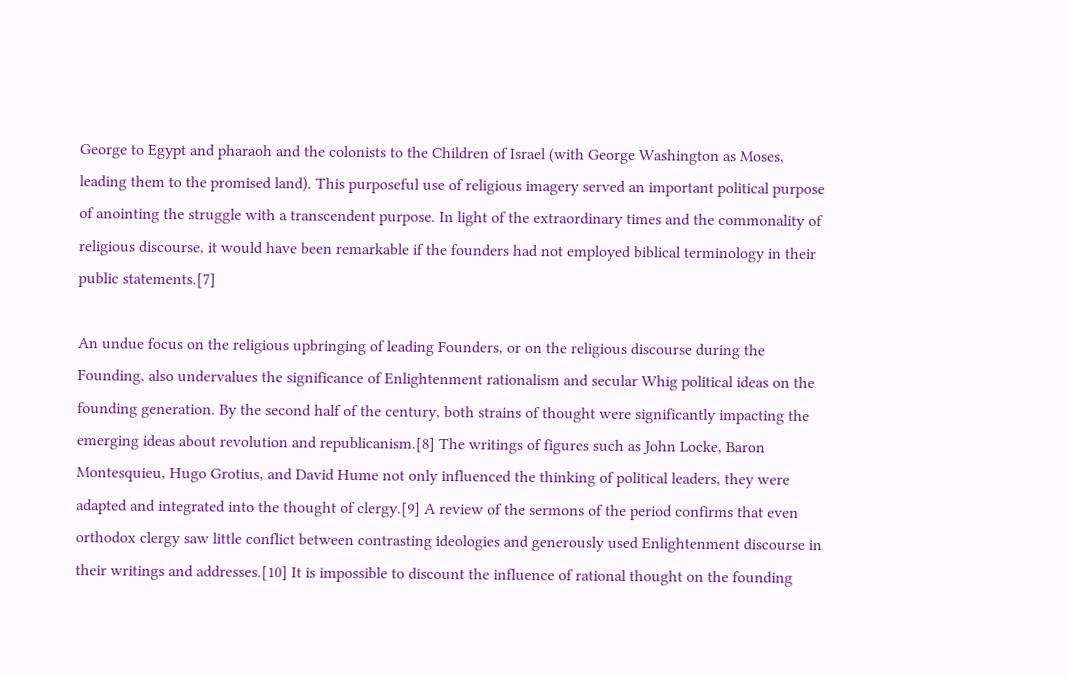George to Egypt and pharaoh and the colonists to the Children of Israel (with George Washington as Moses, leading them to the promised land). This purposeful use of religious imagery served an important political purpose of anointing the struggle with a transcendent purpose. In light of the extraordinary times and the commonality of religious discourse, it would have been remarkable if the founders had not employed biblical terminology in their public statements.[7]

An undue focus on the religious upbringing of leading Founders, or on the religious discourse during the Founding, also undervalues the significance of Enlightenment rationalism and secular Whig political ideas on the founding generation. By the second half of the century, both strains of thought were significantly impacting the emerging ideas about revolution and republicanism.[8] The writings of figures such as John Locke, Baron Montesquieu, Hugo Grotius, and David Hume not only influenced the thinking of political leaders, they were adapted and integrated into the thought of clergy.[9] A review of the sermons of the period confirms that even orthodox clergy saw little conflict between contrasting ideologies and generously used Enlightenment discourse in their writings and addresses.[10] It is impossible to discount the influence of rational thought on the founding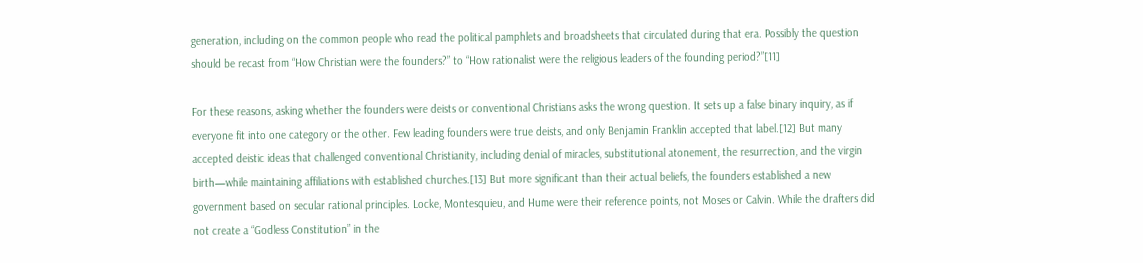generation, including on the common people who read the political pamphlets and broadsheets that circulated during that era. Possibly the question should be recast from “How Christian were the founders?” to “How rationalist were the religious leaders of the founding period?”[11]

For these reasons, asking whether the founders were deists or conventional Christians asks the wrong question. It sets up a false binary inquiry, as if everyone fit into one category or the other. Few leading founders were true deists, and only Benjamin Franklin accepted that label.[12] But many accepted deistic ideas that challenged conventional Christianity, including denial of miracles, substitutional atonement, the resurrection, and the virgin birth—while maintaining affiliations with established churches.[13] But more significant than their actual beliefs, the founders established a new government based on secular rational principles. Locke, Montesquieu, and Hume were their reference points, not Moses or Calvin. While the drafters did not create a “Godless Constitution” in the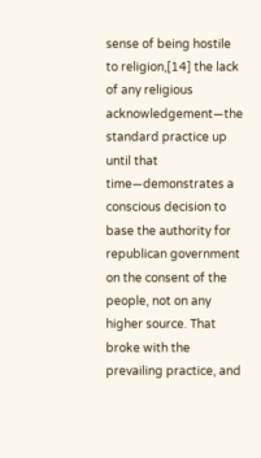sense of being hostile to religion,[14] the lack of any religious acknowledgement—the standard practice up until that time—demonstrates a conscious decision to base the authority for republican government on the consent of the people, not on any higher source. That broke with the prevailing practice, and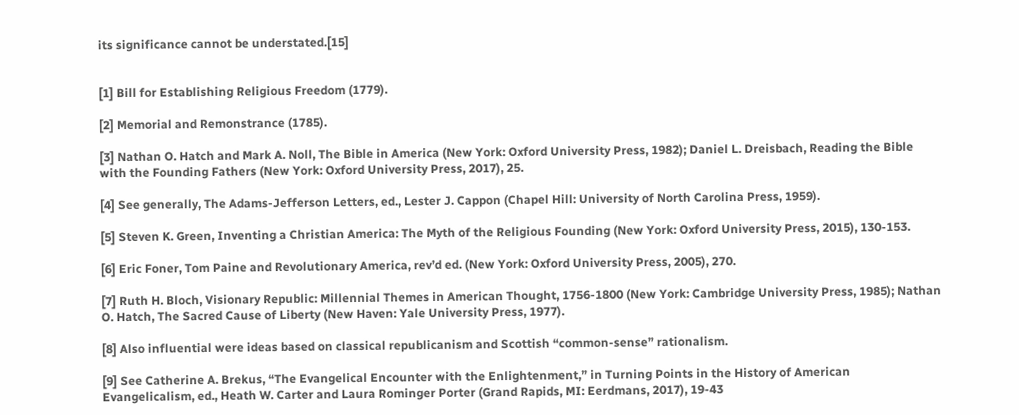its significance cannot be understated.[15]


[1] Bill for Establishing Religious Freedom (1779).

[2] Memorial and Remonstrance (1785).

[3] Nathan O. Hatch and Mark A. Noll, The Bible in America (New York: Oxford University Press, 1982); Daniel L. Dreisbach, Reading the Bible with the Founding Fathers (New York: Oxford University Press, 2017), 25.

[4] See generally, The Adams-Jefferson Letters, ed., Lester J. Cappon (Chapel Hill: University of North Carolina Press, 1959).

[5] Steven K. Green, Inventing a Christian America: The Myth of the Religious Founding (New York: Oxford University Press, 2015), 130-153.

[6] Eric Foner, Tom Paine and Revolutionary America, rev’d ed. (New York: Oxford University Press, 2005), 270.

[7] Ruth H. Bloch, Visionary Republic: Millennial Themes in American Thought, 1756-1800 (New York: Cambridge University Press, 1985); Nathan O. Hatch, The Sacred Cause of Liberty (New Haven: Yale University Press, 1977).

[8] Also influential were ideas based on classical republicanism and Scottish “common-sense” rationalism.

[9] See Catherine A. Brekus, “The Evangelical Encounter with the Enlightenment,” in Turning Points in the History of American Evangelicalism, ed., Heath W. Carter and Laura Rominger Porter (Grand Rapids, MI: Eerdmans, 2017), 19-43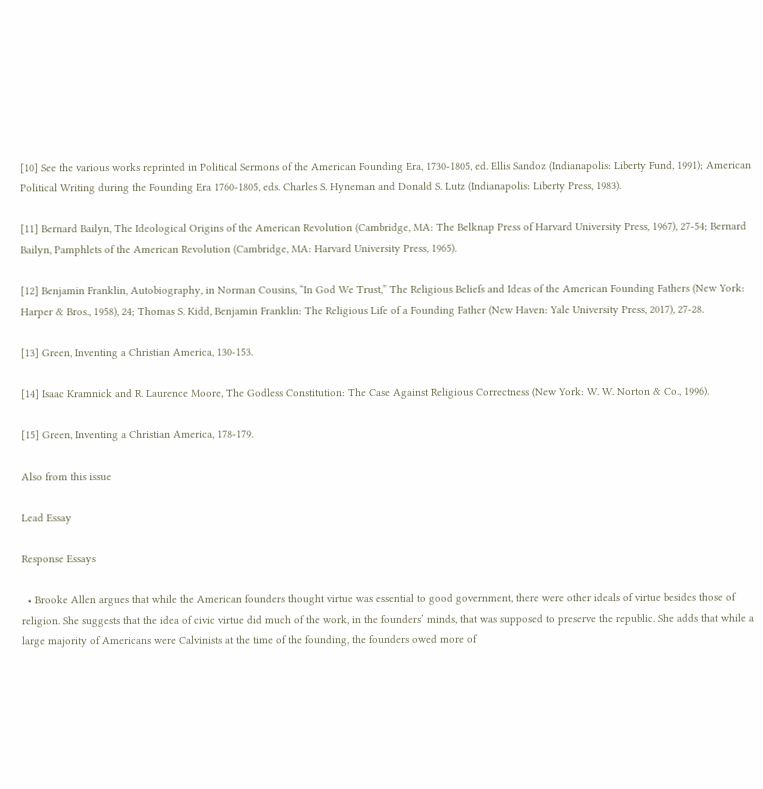[10] See the various works reprinted in Political Sermons of the American Founding Era, 1730-1805, ed. Ellis Sandoz (Indianapolis: Liberty Fund, 1991); American Political Writing during the Founding Era 1760-1805, eds. Charles S. Hyneman and Donald S. Lutz (Indianapolis: Liberty Press, 1983).

[11] Bernard Bailyn, The Ideological Origins of the American Revolution (Cambridge, MA: The Belknap Press of Harvard University Press, 1967), 27-54; Bernard Bailyn, Pamphlets of the American Revolution (Cambridge, MA: Harvard University Press, 1965).

[12] Benjamin Franklin, Autobiography, in Norman Cousins, “In God We Trust,” The Religious Beliefs and Ideas of the American Founding Fathers (New York: Harper & Bros., 1958), 24; Thomas S. Kidd, Benjamin Franklin: The Religious Life of a Founding Father (New Haven: Yale University Press, 2017), 27-28.

[13] Green, Inventing a Christian America, 130-153.

[14] Isaac Kramnick and R. Laurence Moore, The Godless Constitution: The Case Against Religious Correctness (New York: W. W. Norton & Co., 1996).

[15] Green, Inventing a Christian America, 178-179.

Also from this issue

Lead Essay

Response Essays

  • Brooke Allen argues that while the American founders thought virtue was essential to good government, there were other ideals of virtue besides those of religion. She suggests that the idea of civic virtue did much of the work, in the founders’ minds, that was supposed to preserve the republic. She adds that while a large majority of Americans were Calvinists at the time of the founding, the founders owed more of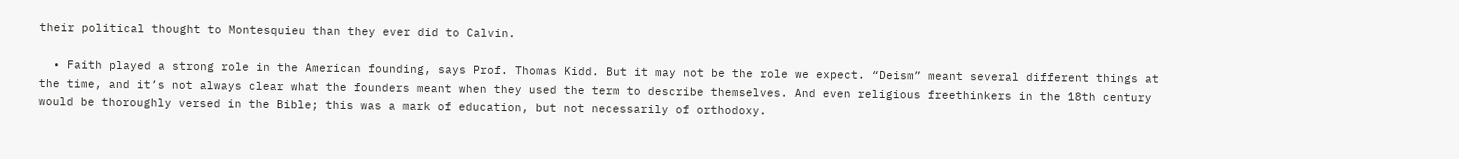their political thought to Montesquieu than they ever did to Calvin.

  • Faith played a strong role in the American founding, says Prof. Thomas Kidd. But it may not be the role we expect. “Deism” meant several different things at the time, and it’s not always clear what the founders meant when they used the term to describe themselves. And even religious freethinkers in the 18th century would be thoroughly versed in the Bible; this was a mark of education, but not necessarily of orthodoxy.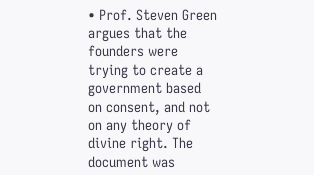• Prof. Steven Green argues that the founders were trying to create a government based on consent, and not on any theory of divine right. The document was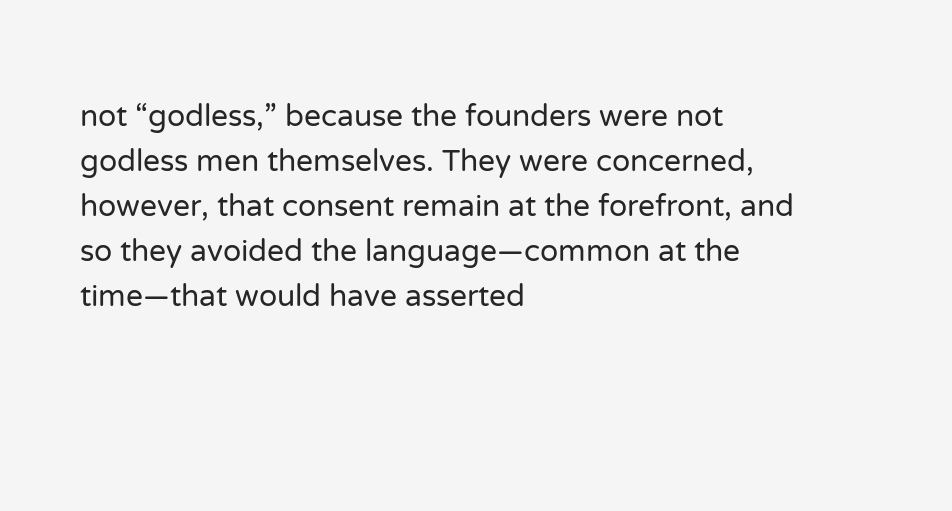not “godless,” because the founders were not godless men themselves. They were concerned, however, that consent remain at the forefront, and so they avoided the language—common at the time—that would have asserted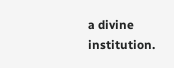a divine institution.